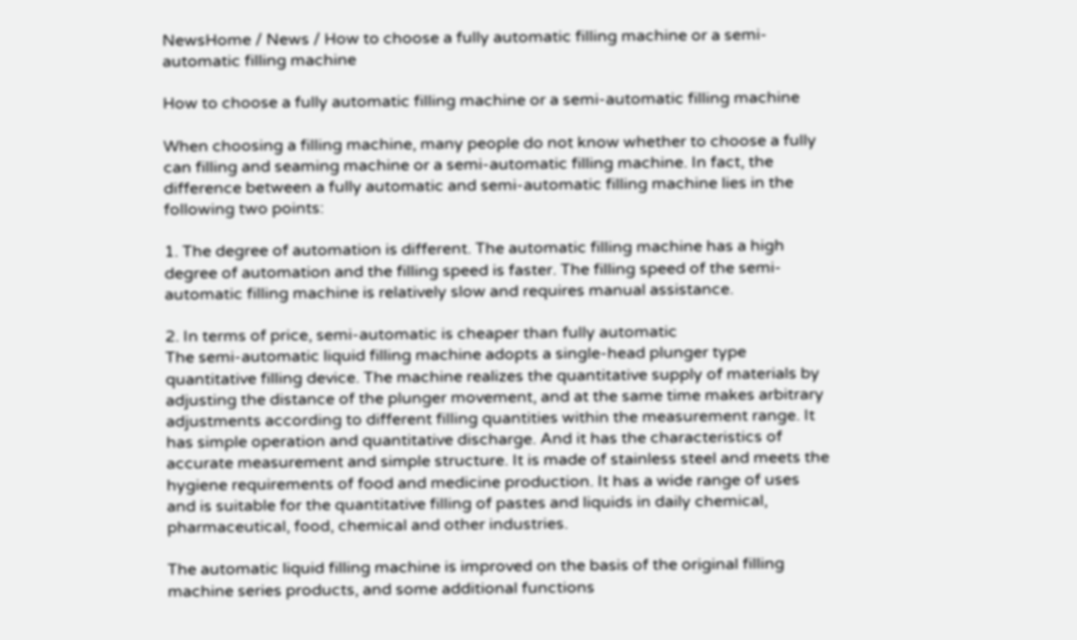NewsHome / News / How to choose a fully automatic filling machine or a semi-automatic filling machine

How to choose a fully automatic filling machine or a semi-automatic filling machine

When choosing a filling machine, many people do not know whether to choose a fully can filling and seaming machine or a semi-automatic filling machine. In fact, the difference between a fully automatic and semi-automatic filling machine lies in the following two points:

1. The degree of automation is different. The automatic filling machine has a high degree of automation and the filling speed is faster. The filling speed of the semi-automatic filling machine is relatively slow and requires manual assistance.

2. In terms of price, semi-automatic is cheaper than fully automatic
The semi-automatic liquid filling machine adopts a single-head plunger type quantitative filling device. The machine realizes the quantitative supply of materials by adjusting the distance of the plunger movement, and at the same time makes arbitrary adjustments according to different filling quantities within the measurement range. It has simple operation and quantitative discharge. And it has the characteristics of accurate measurement and simple structure. It is made of stainless steel and meets the hygiene requirements of food and medicine production. It has a wide range of uses and is suitable for the quantitative filling of pastes and liquids in daily chemical, pharmaceutical, food, chemical and other industries.

The automatic liquid filling machine is improved on the basis of the original filling machine series products, and some additional functions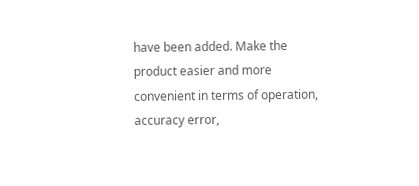have been added. Make the product easier and more convenient in terms of operation, accuracy error,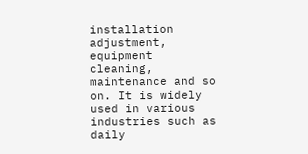installation adjustment, equipment cleaning, maintenance and so on. It is widely used in various industries such as daily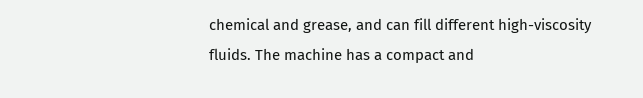chemical and grease, and can fill different high-viscosity fluids. The machine has a compact and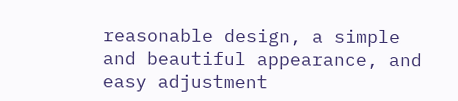reasonable design, a simple and beautiful appearance, and easy adjustment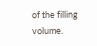of the filling volume.